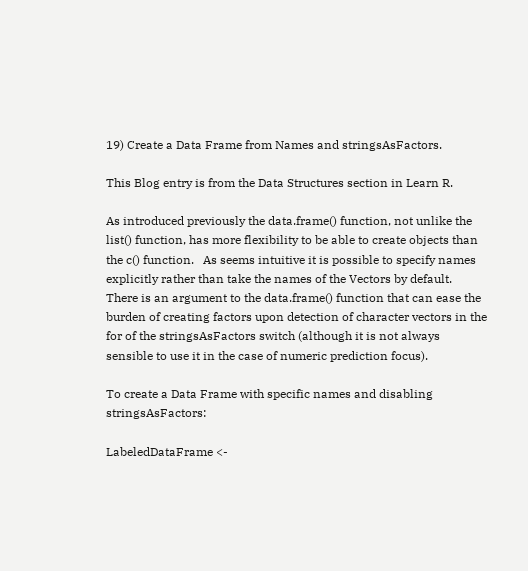19) Create a Data Frame from Names and stringsAsFactors.

This Blog entry is from the Data Structures section in Learn R.

As introduced previously the data.frame() function, not unlike the list() function, has more flexibility to be able to create objects than the c() function.   As seems intuitive it is possible to specify names explicitly rather than take the names of the Vectors by default.  There is an argument to the data.frame() function that can ease the burden of creating factors upon detection of character vectors in the for of the stringsAsFactors switch (although it is not always sensible to use it in the case of numeric prediction focus).

To create a Data Frame with specific names and disabling stringsAsFactors:

LabeledDataFrame <-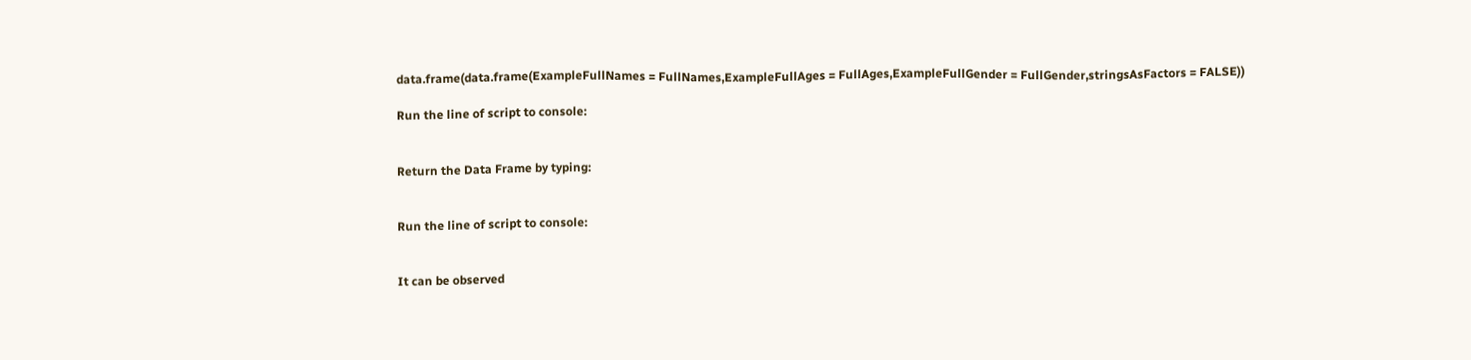data.frame(data.frame(ExampleFullNames = FullNames,ExampleFullAges = FullAges,ExampleFullGender = FullGender,stringsAsFactors = FALSE))

Run the line of script to console:


Return the Data Frame by typing:


Run the line of script to console:


It can be observed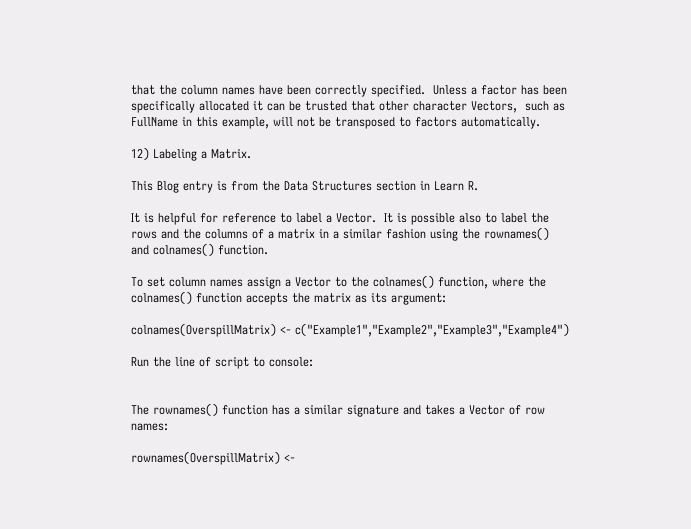that the column names have been correctly specified.  Unless a factor has been specifically allocated it can be trusted that other character Vectors,  such as FullName in this example, will not be transposed to factors automatically.

12) Labeling a Matrix.

This Blog entry is from the Data Structures section in Learn R.

It is helpful for reference to label a Vector.  It is possible also to label the rows and the columns of a matrix in a similar fashion using the rownames() and colnames() function.

To set column names assign a Vector to the colnames() function, where the colnames() function accepts the matrix as its argument:

colnames(OverspillMatrix) <- c("Example1","Example2","Example3","Example4")

Run the line of script to console:


The rownames() function has a similar signature and takes a Vector of row names:

rownames(OverspillMatrix) <-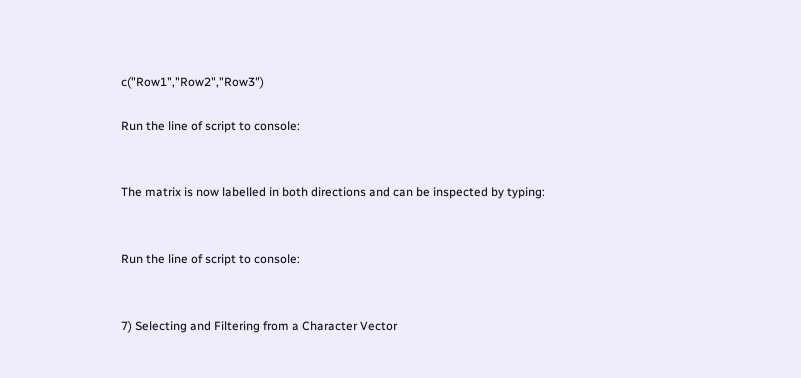c("Row1","Row2","Row3")

Run the line of script to console:


The matrix is now labelled in both directions and can be inspected by typing:


Run the line of script to console:


7) Selecting and Filtering from a Character Vector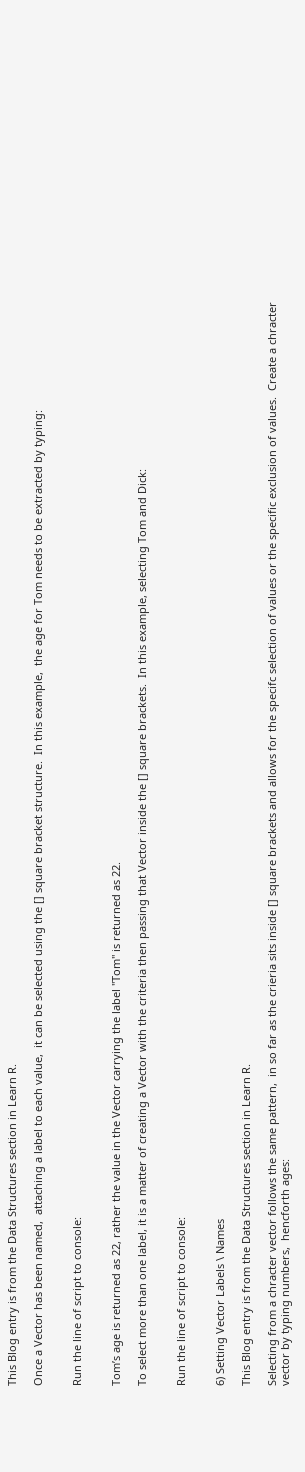This Blog entry is from the Data Structures section in Learn R.

Once a Vector has been named,  attaching a label to each value,  it can be selected using the [] square bracket structure.  In this example,  the age for Tom needs to be extracted by typing:


Run the line of script to console:


Tom’s age is returned as 22, rather the value in the Vector carrying the label "Tom" is returned as 22.

To select more than one label, it is a matter of creating a Vector with the criteria then passing that Vector inside the [] square brackets.  In this example, selecting Tom and Dick:


Run the line of script to console:


6) Setting Vector Labels \ Names

This Blog entry is from the Data Structures section in Learn R.

Selecting from a chracter vector follows the same pattern,  in so far as the crieria sits inside [] square brackets and allows for the specifc selection of values or the specific exclusion of values.  Create a chracter vector by typing numbers,  hencforth ages: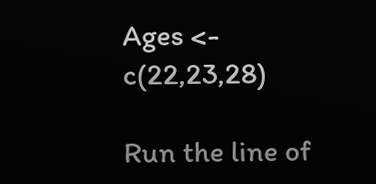Ages <- c(22,23,28)

Run the line of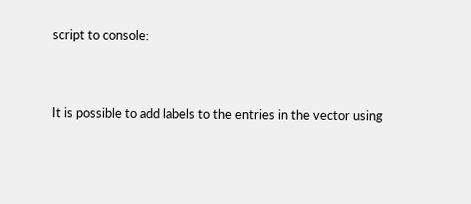script to console:


It is possible to add labels to the entries in the vector using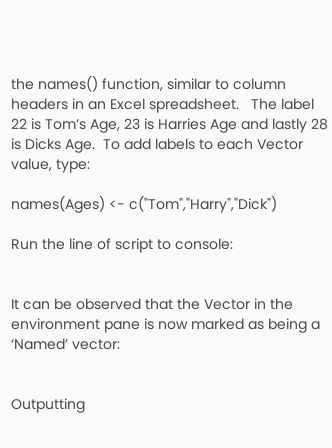the names() function, similar to column headers in an Excel spreadsheet.   The label 22 is Tom’s Age, 23 is Harries Age and lastly 28 is Dicks Age.  To add labels to each Vector value, type:

names(Ages) <- c("Tom","Harry","Dick")

Run the line of script to console:


It can be observed that the Vector in the environment pane is now marked as being a ‘Named’ vector:


Outputting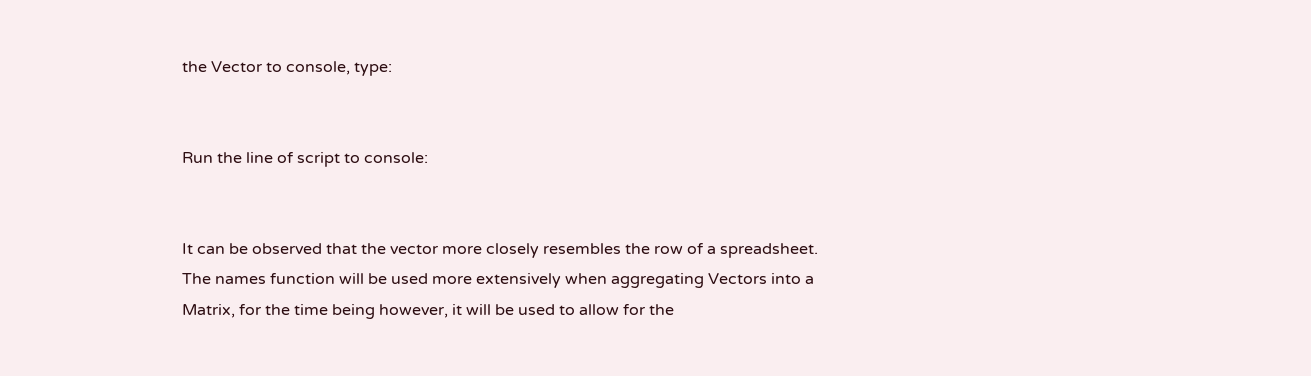the Vector to console, type:


Run the line of script to console:


It can be observed that the vector more closely resembles the row of a spreadsheet.  The names function will be used more extensively when aggregating Vectors into a Matrix, for the time being however, it will be used to allow for the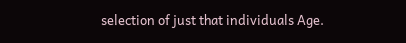selection of just that individuals Age.